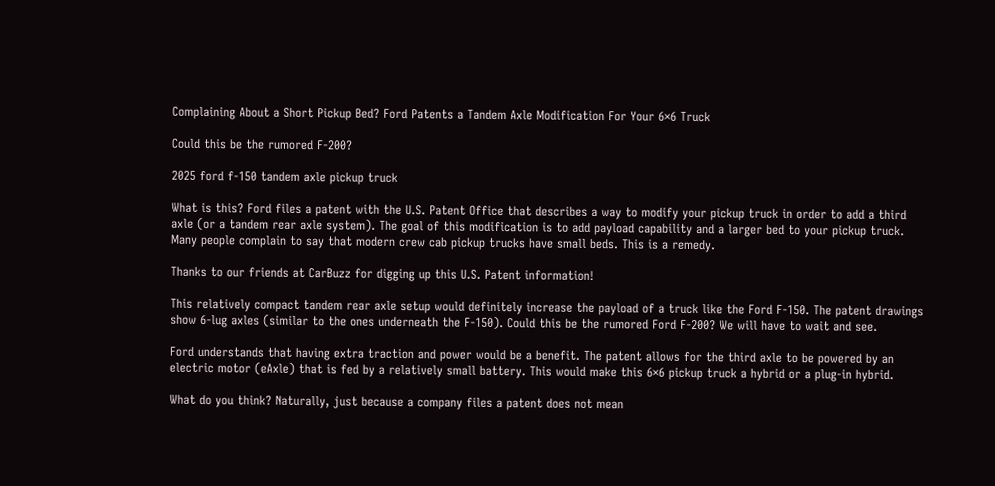Complaining About a Short Pickup Bed? Ford Patents a Tandem Axle Modification For Your 6×6 Truck

Could this be the rumored F-200?

2025 ford f-150 tandem axle pickup truck

What is this? Ford files a patent with the U.S. Patent Office that describes a way to modify your pickup truck in order to add a third axle (or a tandem rear axle system). The goal of this modification is to add payload capability and a larger bed to your pickup truck. Many people complain to say that modern crew cab pickup trucks have small beds. This is a remedy.

Thanks to our friends at CarBuzz for digging up this U.S. Patent information!

This relatively compact tandem rear axle setup would definitely increase the payload of a truck like the Ford F-150. The patent drawings show 6-lug axles (similar to the ones underneath the F-150). Could this be the rumored Ford F-200? We will have to wait and see.

Ford understands that having extra traction and power would be a benefit. The patent allows for the third axle to be powered by an electric motor (eAxle) that is fed by a relatively small battery. This would make this 6×6 pickup truck a hybrid or a plug-in hybrid.

What do you think? Naturally, just because a company files a patent does not mean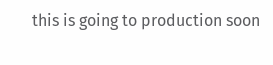this is going to production soon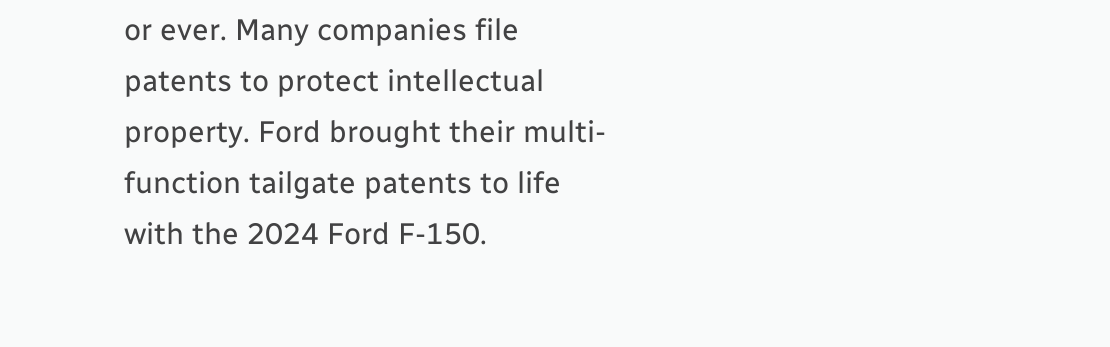or ever. Many companies file patents to protect intellectual property. Ford brought their multi-function tailgate patents to life with the 2024 Ford F-150.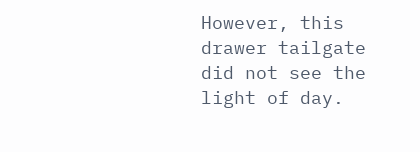However, this drawer tailgate did not see the light of day.